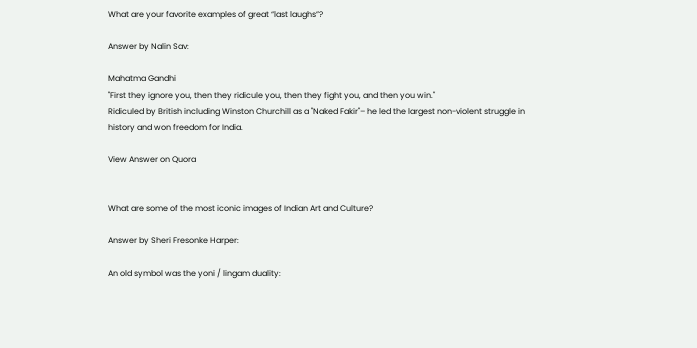What are your favorite examples of great “last laughs”?

Answer by Nalin Sav:

Mahatma Gandhi
"First they ignore you, then they ridicule you, then they fight you, and then you win."
Ridiculed by British including Winston Churchill as a "Naked Fakir"– he led the largest non-violent struggle in history and won freedom for India.

View Answer on Quora


What are some of the most iconic images of Indian Art and Culture?

Answer by Sheri Fresonke Harper:

An old symbol was the yoni / lingam duality: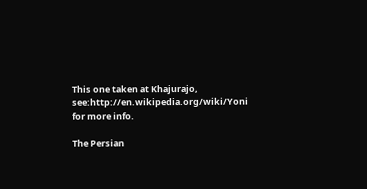This one taken at Khajurajo, see:http://en.wikipedia.org/wiki/Yoni for more info.

The Persian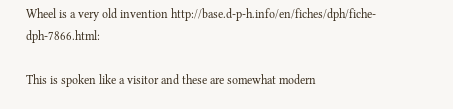Wheel is a very old invention http://base.d-p-h.info/en/fiches/dph/fiche-dph-7866.html:

This is spoken like a visitor and these are somewhat modern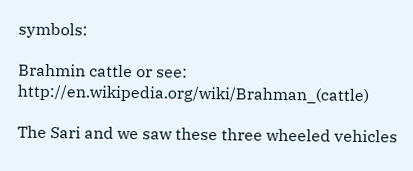symbols:

Brahmin cattle or see: http://en.wikipedia.org/wiki/Brahman_(cattle)

The Sari and we saw these three wheeled vehicles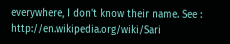everywhere, I don't know their name. See : http://en.wikipedia.org/wiki/Sari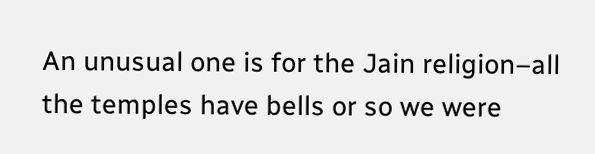An unusual one is for the Jain religion–all the temples have bells or so we were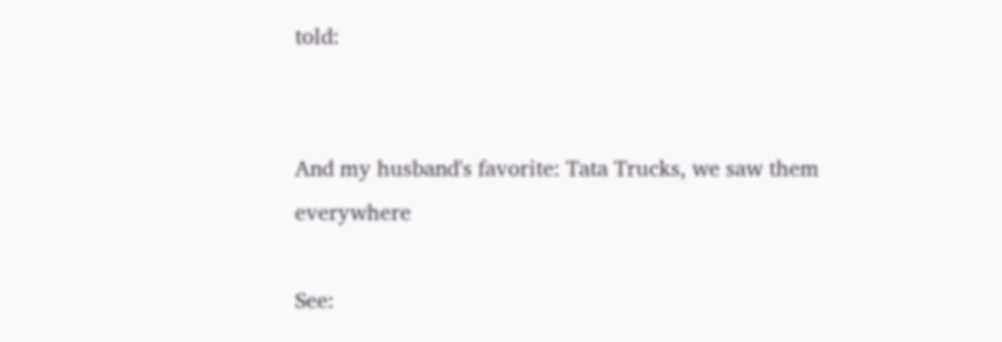told:


And my husband's favorite: Tata Trucks, we saw them everywhere

See: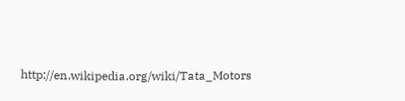http://en.wikipedia.org/wiki/Tata_Motors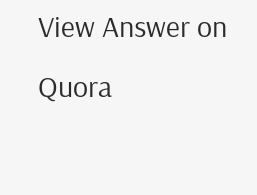View Answer on Quora